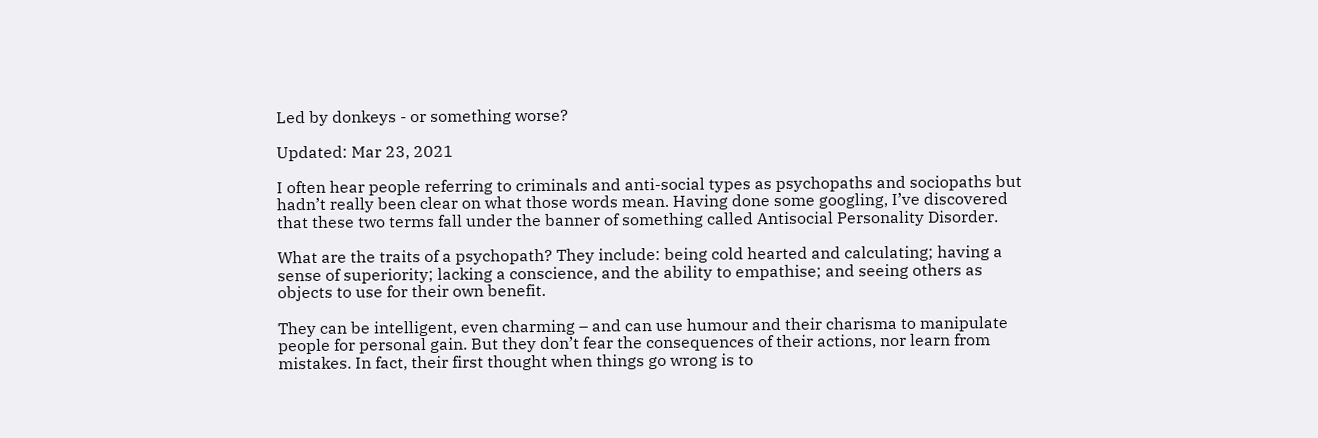Led by donkeys - or something worse?

Updated: Mar 23, 2021

I often hear people referring to criminals and anti-social types as psychopaths and sociopaths but hadn’t really been clear on what those words mean. Having done some googling, I’ve discovered that these two terms fall under the banner of something called Antisocial Personality Disorder.

What are the traits of a psychopath? They include: being cold hearted and calculating; having a sense of superiority; lacking a conscience, and the ability to empathise; and seeing others as objects to use for their own benefit.

They can be intelligent, even charming – and can use humour and their charisma to manipulate people for personal gain. But they don’t fear the consequences of their actions, nor learn from mistakes. In fact, their first thought when things go wrong is to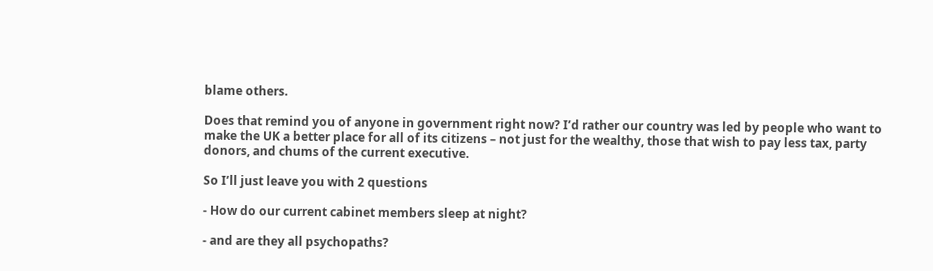blame others.

Does that remind you of anyone in government right now? I’d rather our country was led by people who want to make the UK a better place for all of its citizens – not just for the wealthy, those that wish to pay less tax, party donors, and chums of the current executive.

So I’ll just leave you with 2 questions

- How do our current cabinet members sleep at night?

- and are they all psychopaths?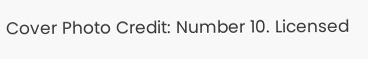Cover Photo Credit: Number 10. Licensed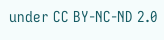under CC BY-NC-ND 2.0